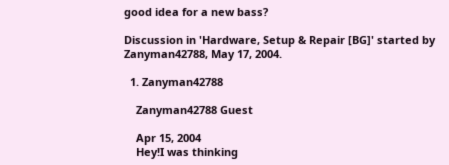good idea for a new bass?

Discussion in 'Hardware, Setup & Repair [BG]' started by Zanyman42788, May 17, 2004.

  1. Zanyman42788

    Zanyman42788 Guest

    Apr 15, 2004
    Hey!I was thinking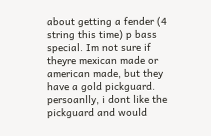about getting a fender (4 string this time) p bass special. Im not sure if theyre mexican made or american made, but they have a gold pickguard. persoanlly, i dont like the pickguard and would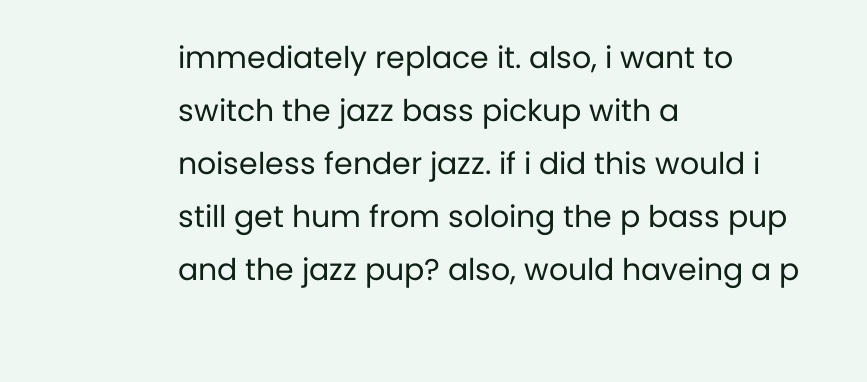immediately replace it. also, i want to switch the jazz bass pickup with a noiseless fender jazz. if i did this would i still get hum from soloing the p bass pup and the jazz pup? also, would haveing a p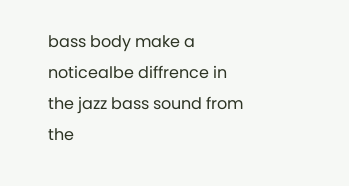bass body make a noticealbe diffrence in the jazz bass sound from the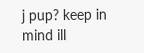j pup? keep in mind ill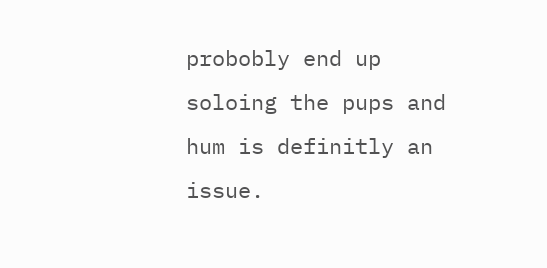probobly end up soloing the pups and hum is definitly an issue.